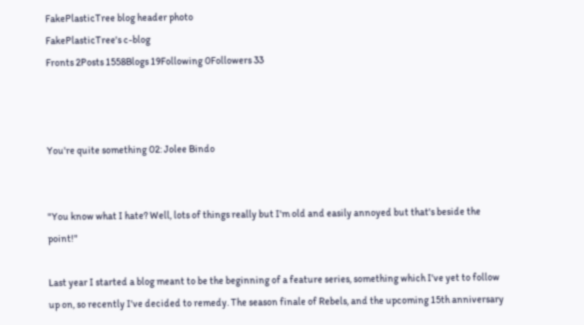FakePlasticTree blog header photo
FakePlasticTree's c-blog
Fronts 2Posts 1558Blogs 19Following 0Followers 33



You're quite something 02: Jolee Bindo


"You know what I hate? Well, lots of things really but I'm old and easily annoyed but that's beside the point!"

Last year I started a blog meant to be the beginning of a feature series, something which I've yet to follow up on, so recently I've decided to remedy. The season finale of Rebels, and the upcoming 15th anniversary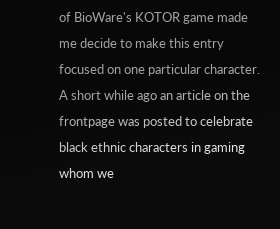of BioWare's KOTOR game made me decide to make this entry focused on one particular character. A short while ago an article on the frontpage was posted to celebrate black ethnic characters in gaming whom we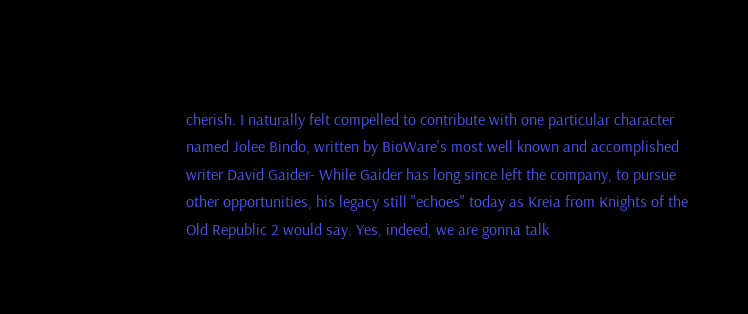cherish. I naturally felt compelled to contribute with one particular character named Jolee Bindo, written by BioWare's most well known and accomplished writer David Gaider- While Gaider has long since left the company, to pursue other opportunities, his legacy still "echoes" today as Kreia from Knights of the Old Republic 2 would say. Yes, indeed, we are gonna talk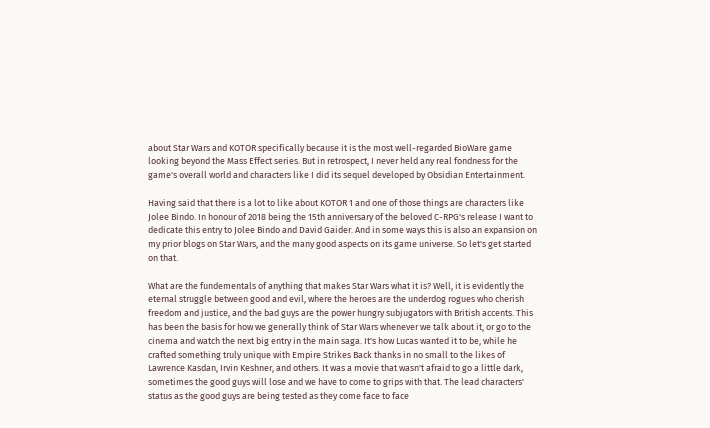about Star Wars and KOTOR specifically because it is the most well-regarded BioWare game looking beyond the Mass Effect series. But in retrospect, I never held any real fondness for the game's overall world and characters like I did its sequel developed by Obsidian Entertainment.

Having said that there is a lot to like about KOTOR 1 and one of those things are characters like Jolee Bindo. In honour of 2018 being the 15th anniversary of the beloved C-RPG's release I want to dedicate this entry to Jolee Bindo and David Gaider. And in some ways this is also an expansion on my prior blogs on Star Wars, and the many good aspects on its game universe. So let's get started on that.

What are the fundementals of anything that makes Star Wars what it is? Well, it is evidently the eternal struggle between good and evil, where the heroes are the underdog rogues who cherish freedom and justice, and the bad guys are the power hungry subjugators with British accents. This has been the basis for how we generally think of Star Wars whenever we talk about it, or go to the cinema and watch the next big entry in the main saga. It's how Lucas wanted it to be, while he crafted something truly unique with Empire Strikes Back thanks in no small to the likes of Lawrence Kasdan, Irvin Keshner, and others. It was a movie that wasn't afraid to go a little dark, sometimes the good guys will lose and we have to come to grips with that. The lead characters' status as the good guys are being tested as they come face to face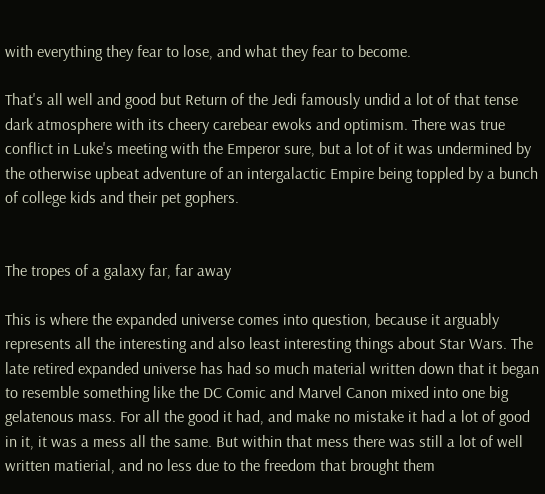with everything they fear to lose, and what they fear to become.

That's all well and good but Return of the Jedi famously undid a lot of that tense dark atmosphere with its cheery carebear ewoks and optimism. There was true conflict in Luke's meeting with the Emperor sure, but a lot of it was undermined by the otherwise upbeat adventure of an intergalactic Empire being toppled by a bunch of college kids and their pet gophers.


The tropes of a galaxy far, far away

This is where the expanded universe comes into question, because it arguably represents all the interesting and also least interesting things about Star Wars. The late retired expanded universe has had so much material written down that it began to resemble something like the DC Comic and Marvel Canon mixed into one big gelatenous mass. For all the good it had, and make no mistake it had a lot of good in it, it was a mess all the same. But within that mess there was still a lot of well written matierial, and no less due to the freedom that brought them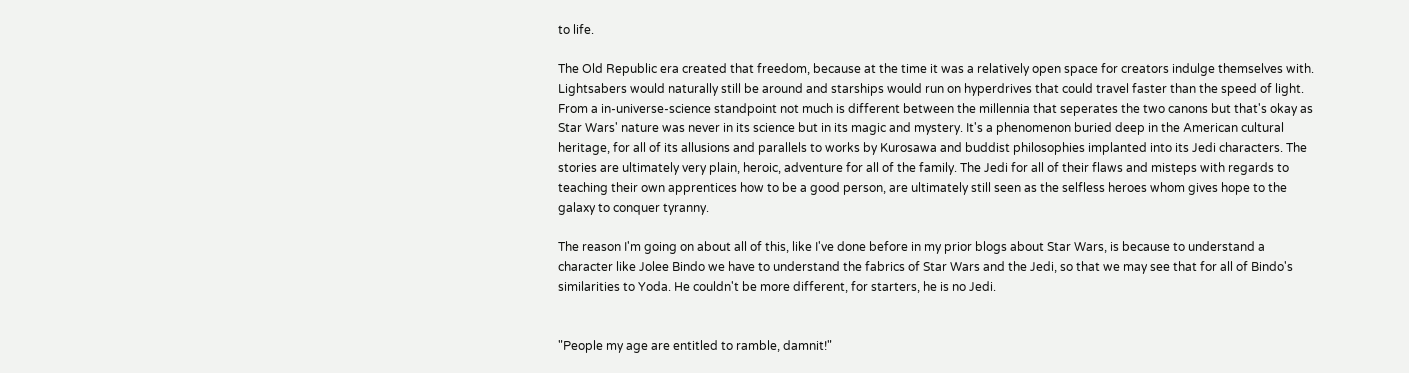to life.

The Old Republic era created that freedom, because at the time it was a relatively open space for creators indulge themselves with. Lightsabers would naturally still be around and starships would run on hyperdrives that could travel faster than the speed of light. From a in-universe-science standpoint not much is different between the millennia that seperates the two canons but that's okay as Star Wars' nature was never in its science but in its magic and mystery. It's a phenomenon buried deep in the American cultural heritage, for all of its allusions and parallels to works by Kurosawa and buddist philosophies implanted into its Jedi characters. The stories are ultimately very plain, heroic, adventure for all of the family. The Jedi for all of their flaws and misteps with regards to teaching their own apprentices how to be a good person, are ultimately still seen as the selfless heroes whom gives hope to the galaxy to conquer tyranny.

The reason I'm going on about all of this, like I've done before in my prior blogs about Star Wars, is because to understand a character like Jolee Bindo we have to understand the fabrics of Star Wars and the Jedi, so that we may see that for all of Bindo's similarities to Yoda. He couldn't be more different, for starters, he is no Jedi.


"People my age are entitled to ramble, damnit!"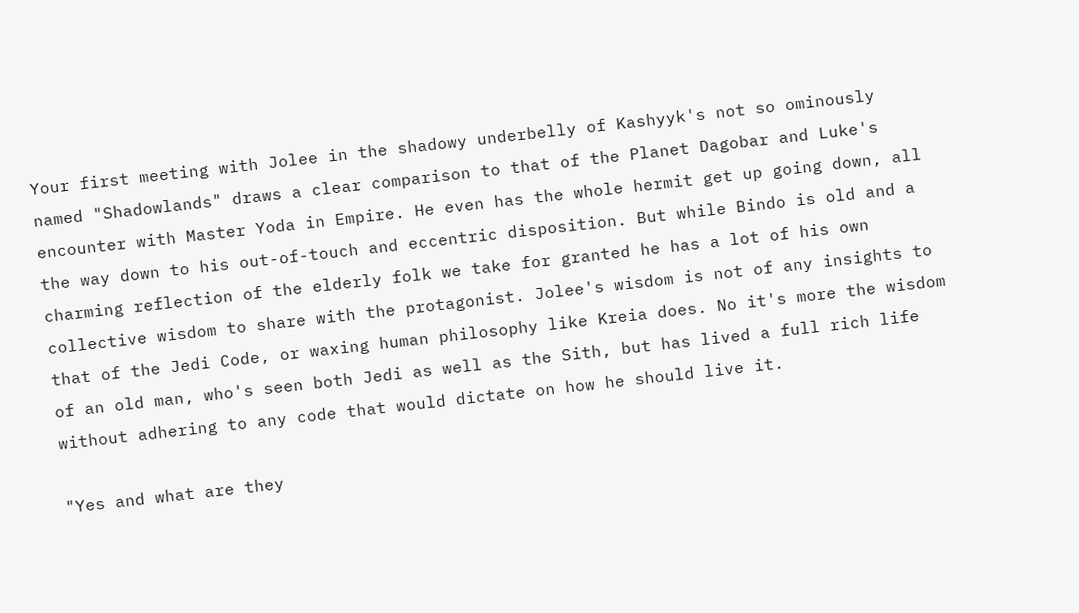Your first meeting with Jolee in the shadowy underbelly of Kashyyk's not so ominously named "Shadowlands" draws a clear comparison to that of the Planet Dagobar and Luke's encounter with Master Yoda in Empire. He even has the whole hermit get up going down, all the way down to his out-of-touch and eccentric disposition. But while Bindo is old and a charming reflection of the elderly folk we take for granted he has a lot of his own collective wisdom to share with the protagonist. Jolee's wisdom is not of any insights to that of the Jedi Code, or waxing human philosophy like Kreia does. No it's more the wisdom of an old man, who's seen both Jedi as well as the Sith, but has lived a full rich life without adhering to any code that would dictate on how he should live it.

"Yes and what are they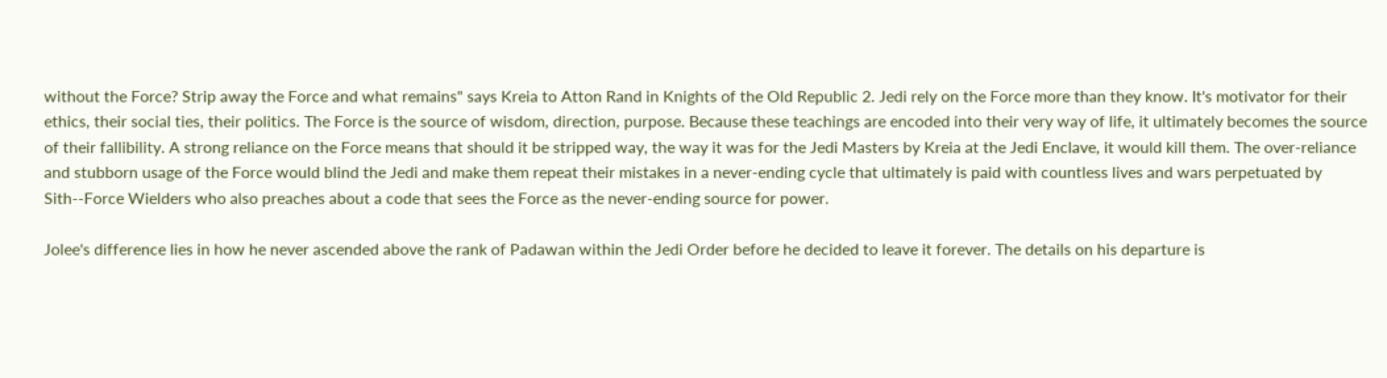without the Force? Strip away the Force and what remains" says Kreia to Atton Rand in Knights of the Old Republic 2. Jedi rely on the Force more than they know. It's motivator for their ethics, their social ties, their politics. The Force is the source of wisdom, direction, purpose. Because these teachings are encoded into their very way of life, it ultimately becomes the source of their fallibility. A strong reliance on the Force means that should it be stripped way, the way it was for the Jedi Masters by Kreia at the Jedi Enclave, it would kill them. The over-reliance and stubborn usage of the Force would blind the Jedi and make them repeat their mistakes in a never-ending cycle that ultimately is paid with countless lives and wars perpetuated by Sith--Force Wielders who also preaches about a code that sees the Force as the never-ending source for power.

Jolee's difference lies in how he never ascended above the rank of Padawan within the Jedi Order before he decided to leave it forever. The details on his departure is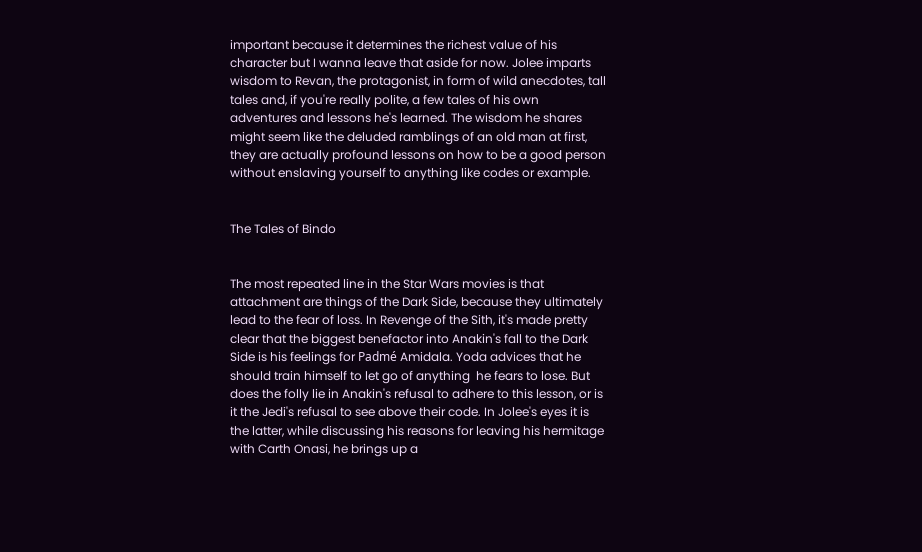important because it determines the richest value of his character but I wanna leave that aside for now. Jolee imparts wisdom to Revan, the protagonist, in form of wild anecdotes, tall tales and, if you're really polite, a few tales of his own adventures and lessons he's learned. The wisdom he shares might seem like the deluded ramblings of an old man at first, they are actually profound lessons on how to be a good person without enslaving yourself to anything like codes or example.


The Tales of Bindo


The most repeated line in the Star Wars movies is that attachment are things of the Dark Side, because they ultimately lead to the fear of loss. In Revenge of the Sith, it's made pretty clear that the biggest benefactor into Anakin's fall to the Dark Side is his feelings for Padmé Amidala. Yoda advices that he should train himself to let go of anything  he fears to lose. But does the folly lie in Anakin's refusal to adhere to this lesson, or is it the Jedi's refusal to see above their code. In Jolee's eyes it is the latter, while discussing his reasons for leaving his hermitage with Carth Onasi, he brings up a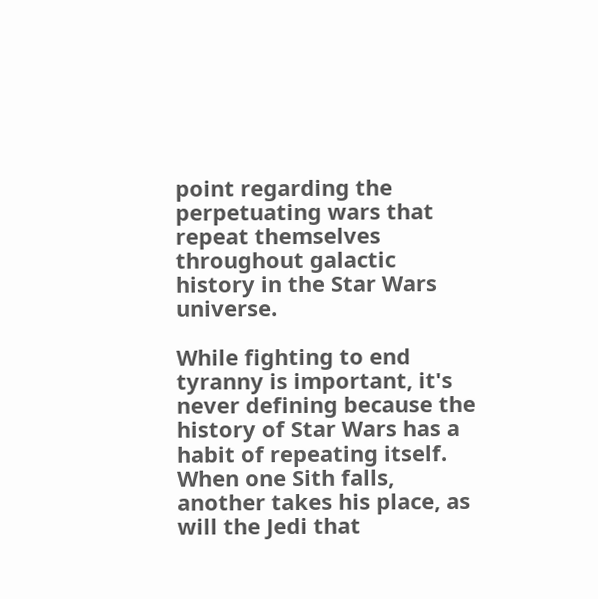point regarding the perpetuating wars that repeat themselves throughout galactic history in the Star Wars universe.

While fighting to end tyranny is important, it's never defining because the history of Star Wars has a habit of repeating itself. When one Sith falls, another takes his place, as will the Jedi that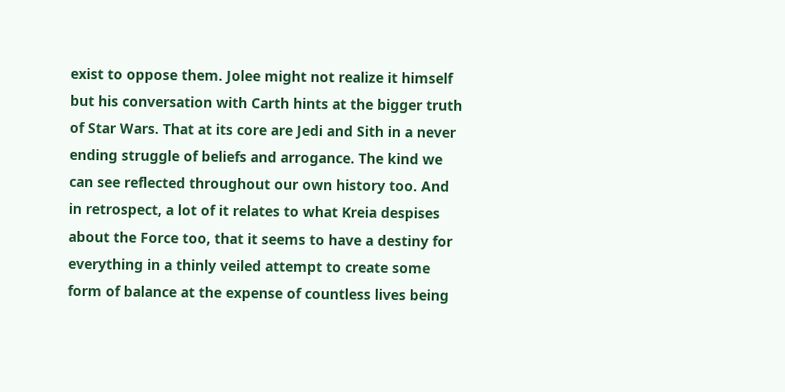exist to oppose them. Jolee might not realize it himself but his conversation with Carth hints at the bigger truth of Star Wars. That at its core are Jedi and Sith in a never ending struggle of beliefs and arrogance. The kind we can see reflected throughout our own history too. And in retrospect, a lot of it relates to what Kreia despises about the Force too, that it seems to have a destiny for everything in a thinly veiled attempt to create some form of balance at the expense of countless lives being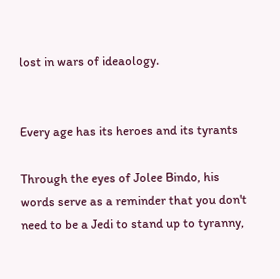lost in wars of ideaology.


Every age has its heroes and its tyrants

Through the eyes of Jolee Bindo, his words serve as a reminder that you don't need to be a Jedi to stand up to tyranny,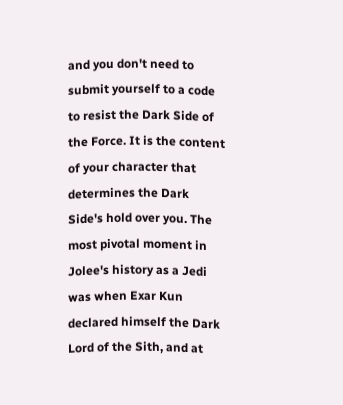and you don't need to submit yourself to a code to resist the Dark Side of the Force. It is the content of your character that determines the Dark Side's hold over you. The most pivotal moment in Jolee's history as a Jedi was when Exar Kun declared himself the Dark Lord of the Sith, and at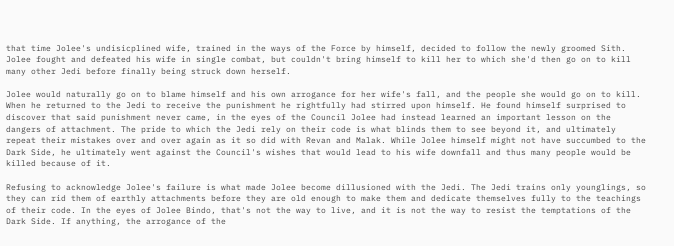that time Jolee's undisicplined wife, trained in the ways of the Force by himself, decided to follow the newly groomed Sith. Jolee fought and defeated his wife in single combat, but couldn't bring himself to kill her to which she'd then go on to kill many other Jedi before finally being struck down herself.

Jolee would naturally go on to blame himself and his own arrogance for her wife's fall, and the people she would go on to kill. When he returned to the Jedi to receive the punishment he rightfully had stirred upon himself. He found himself surprised to discover that said punishment never came, in the eyes of the Council Jolee had instead learned an important lesson on the dangers of attachment. The pride to which the Jedi rely on their code is what blinds them to see beyond it, and ultimately repeat their mistakes over and over again as it so did with Revan and Malak. While Jolee himself might not have succumbed to the Dark Side, he ultimately went against the Council's wishes that would lead to his wife downfall and thus many people would be killed because of it.

Refusing to acknowledge Jolee's failure is what made Jolee become dillusioned with the Jedi. The Jedi trains only younglings, so they can rid them of earthly attachments before they are old enough to make them and dedicate themselves fully to the teachings of their code. In the eyes of Jolee Bindo, that's not the way to live, and it is not the way to resist the temptations of the Dark Side. If anything, the arrogance of the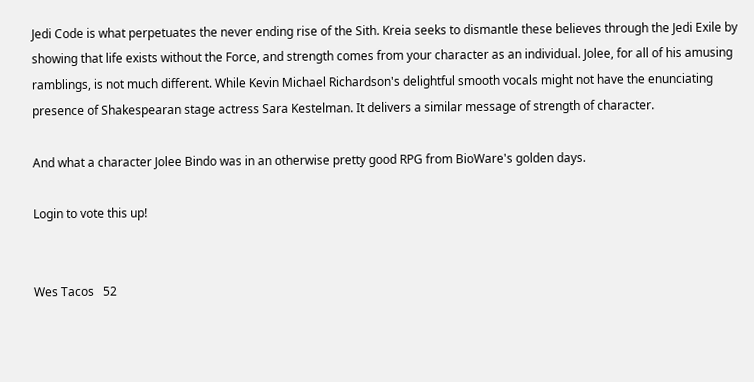Jedi Code is what perpetuates the never ending rise of the Sith. Kreia seeks to dismantle these believes through the Jedi Exile by showing that life exists without the Force, and strength comes from your character as an individual. Jolee, for all of his amusing ramblings, is not much different. While Kevin Michael Richardson's delightful smooth vocals might not have the enunciating presence of Shakespearan stage actress Sara Kestelman. It delivers a similar message of strength of character.

And what a character Jolee Bindo was in an otherwise pretty good RPG from BioWare's golden days.

Login to vote this up!


Wes Tacos   52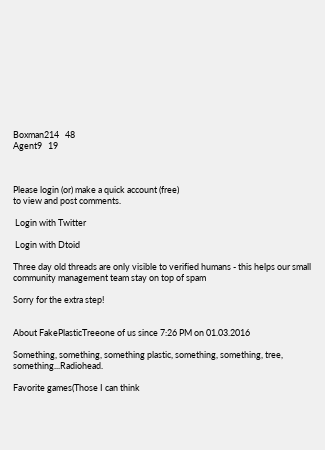Boxman214   48
Agent9   19



Please login (or) make a quick account (free)
to view and post comments.

 Login with Twitter

 Login with Dtoid

Three day old threads are only visible to verified humans - this helps our small community management team stay on top of spam

Sorry for the extra step!


About FakePlasticTreeone of us since 7:26 PM on 01.03.2016

Something, something, something plastic, something, something, tree, something...Radiohead.

Favorite games(Those I can think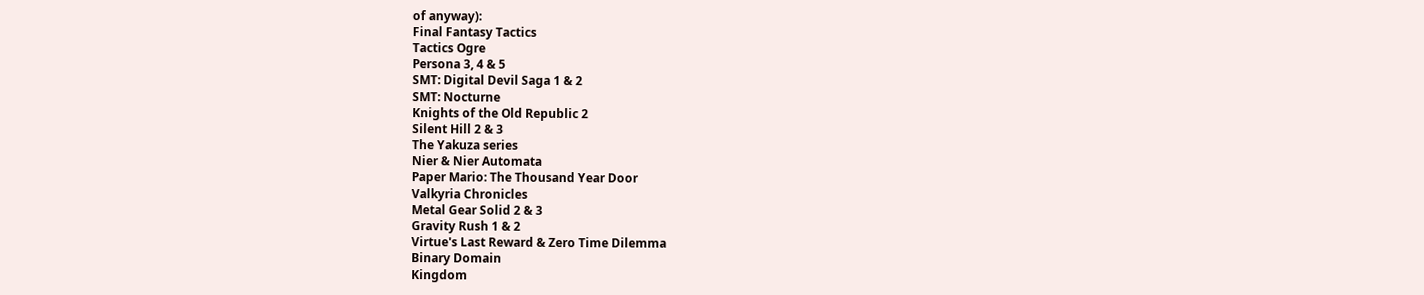of anyway):
Final Fantasy Tactics
Tactics Ogre
Persona 3, 4 & 5
SMT: Digital Devil Saga 1 & 2
SMT: Nocturne
Knights of the Old Republic 2
Silent Hill 2 & 3
The Yakuza series
Nier & Nier Automata
Paper Mario: The Thousand Year Door
Valkyria Chronicles
Metal Gear Solid 2 & 3
Gravity Rush 1 & 2
Virtue's Last Reward & Zero Time Dilemma
Binary Domain
Kingdom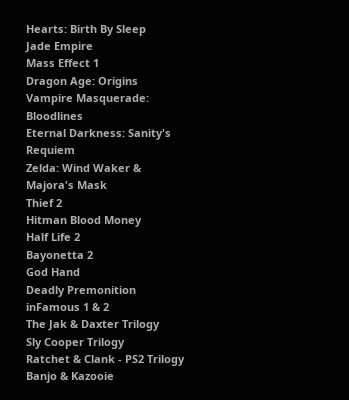Hearts: Birth By Sleep
Jade Empire
Mass Effect 1
Dragon Age: Origins
Vampire Masquerade: Bloodlines
Eternal Darkness: Sanity's Requiem
Zelda: Wind Waker & Majora's Mask
Thief 2
Hitman Blood Money
Half Life 2
Bayonetta 2
God Hand
Deadly Premonition
inFamous 1 & 2
The Jak & Daxter Trilogy
Sly Cooper Trilogy
Ratchet & Clank - PS2 Trilogy
Banjo & Kazooie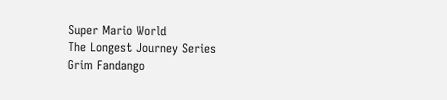Super Mario World
The Longest Journey Series
Grim Fandango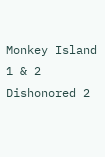Monkey Island 1 & 2
Dishonored 2